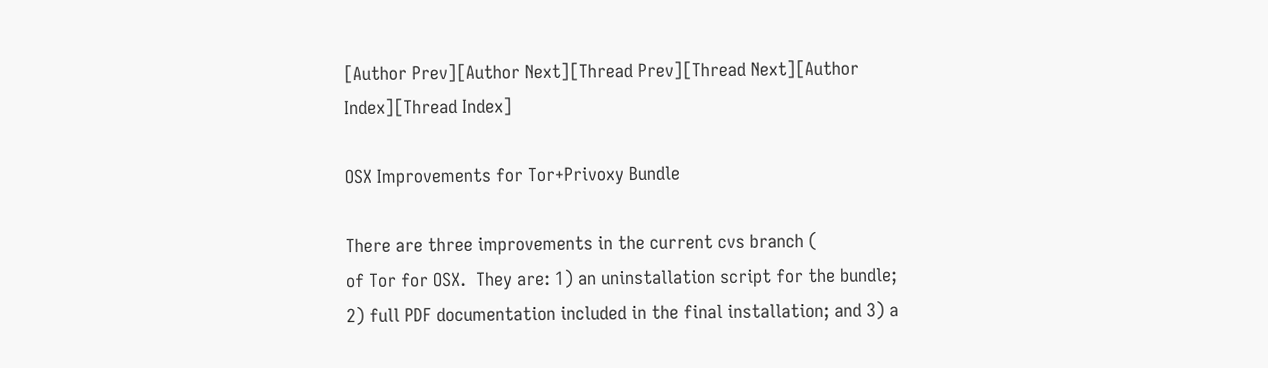[Author Prev][Author Next][Thread Prev][Thread Next][Author Index][Thread Index]

OSX Improvements for Tor+Privoxy Bundle

There are three improvements in the current cvs branch (
of Tor for OSX.  They are: 1) an uninstallation script for the bundle;
2) full PDF documentation included in the final installation; and 3) a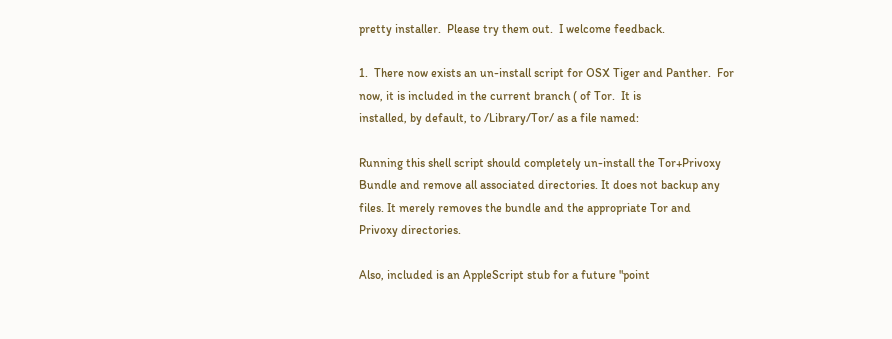pretty installer.  Please try them out.  I welcome feedback.

1.  There now exists an un-install script for OSX Tiger and Panther.  For
now, it is included in the current branch ( of Tor.  It is
installed, by default, to /Library/Tor/ as a file named:

Running this shell script should completely un-install the Tor+Privoxy
Bundle and remove all associated directories. It does not backup any
files. It merely removes the bundle and the appropriate Tor and
Privoxy directories.

Also, included is an AppleScript stub for a future "point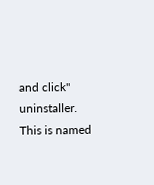and click"
uninstaller.  This is named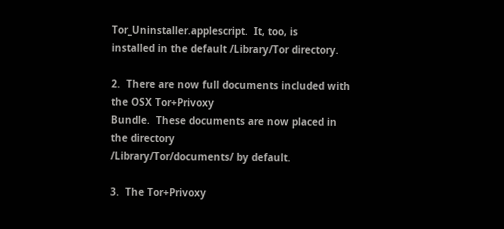Tor_Uninstaller.applescript.  It, too, is
installed in the default /Library/Tor directory.

2.  There are now full documents included with the OSX Tor+Privoxy
Bundle.  These documents are now placed in the directory
/Library/Tor/documents/ by default.

3.  The Tor+Privoxy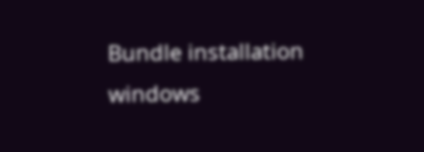Bundle installation windows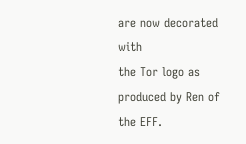are now decorated with
the Tor logo as produced by Ren of the EFF.